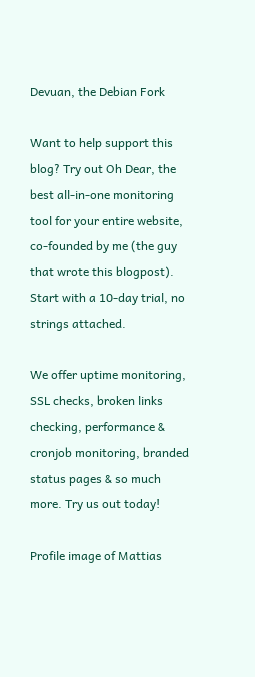Devuan, the Debian Fork

Want to help support this blog? Try out Oh Dear, the best all-in-one monitoring tool for your entire website, co-founded by me (the guy that wrote this blogpost). Start with a 10-day trial, no strings attached.

We offer uptime monitoring, SSL checks, broken links checking, performance & cronjob monitoring, branded status pages & so much more. Try us out today!

Profile image of Mattias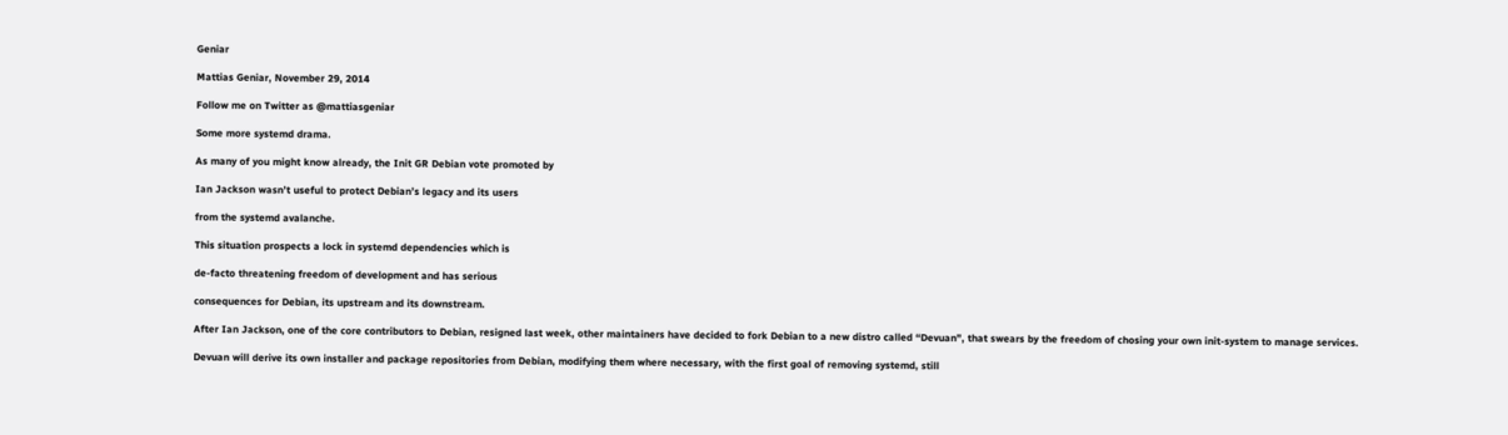Geniar

Mattias Geniar, November 29, 2014

Follow me on Twitter as @mattiasgeniar

Some more systemd drama.

As many of you might know already, the Init GR Debian vote promoted by

Ian Jackson wasn’t useful to protect Debian’s legacy and its users

from the systemd avalanche.

This situation prospects a lock in systemd dependencies which is

de-facto threatening freedom of development and has serious

consequences for Debian, its upstream and its downstream.

After Ian Jackson, one of the core contributors to Debian, resigned last week, other maintainers have decided to fork Debian to a new distro called “Devuan", that swears by the freedom of chosing your own init-system to manage services.

Devuan will derive its own installer and package repositories from Debian, modifying them where necessary, with the first goal of removing systemd, still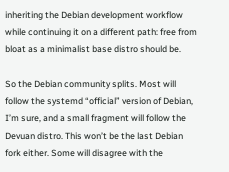inheriting the Debian development workflow while continuing it on a different path: free from bloat as a minimalist base distro should be.

So the Debian community splits. Most will follow the systemd “official” version of Debian, I’m sure, and a small fragment will follow the Devuan distro. This won’t be the last Debian fork either. Some will disagree with the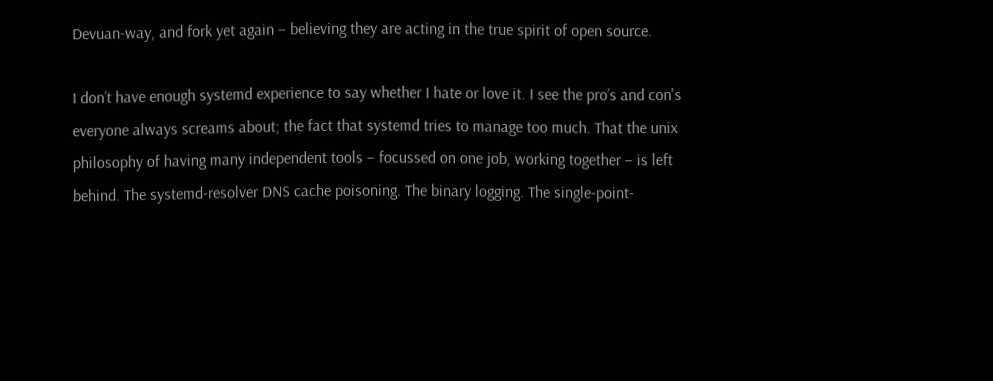Devuan-way, and fork yet again – believing they are acting in the true spirit of open source.

I don’t have enough systemd experience to say whether I hate or love it. I see the pro’s and con's everyone always screams about; the fact that systemd tries to manage too much. That the unix philosophy of having many independent tools – focussed on one job, working together – is left behind. The systemd-resolver DNS cache poisoning. The binary logging. The single-point-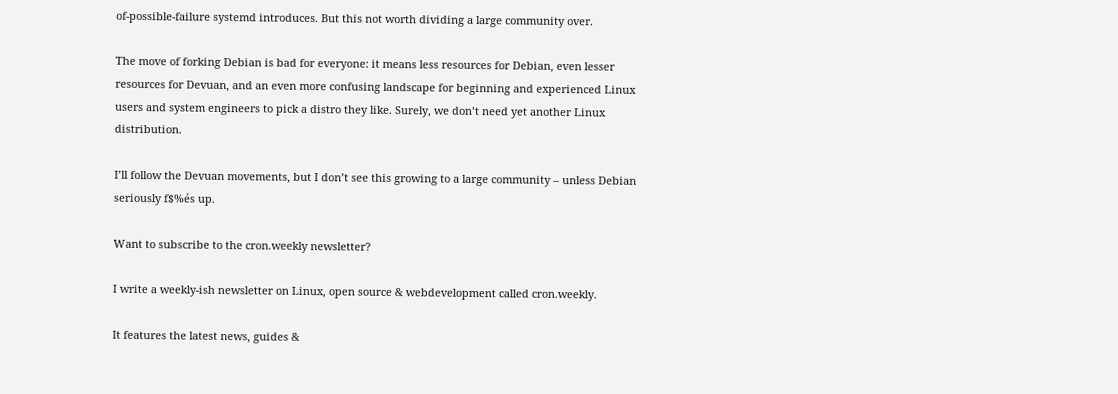of-possible-failure systemd introduces. But this not worth dividing a large community over.

The move of forking Debian is bad for everyone: it means less resources for Debian, even lesser resources for Devuan, and an even more confusing landscape for beginning and experienced Linux users and system engineers to pick a distro they like. Surely, we don’t need yet another Linux distribution.

I’ll follow the Devuan movements, but I don’t see this growing to a large community – unless Debian seriously f$%és up.

Want to subscribe to the cron.weekly newsletter?

I write a weekly-ish newsletter on Linux, open source & webdevelopment called cron.weekly.

It features the latest news, guides &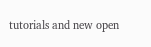tutorials and new open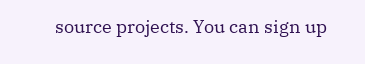source projects. You can sign up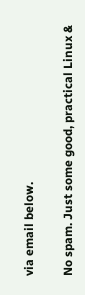via email below.

No spam. Just some good, practical Linux &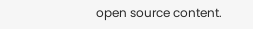open source content.